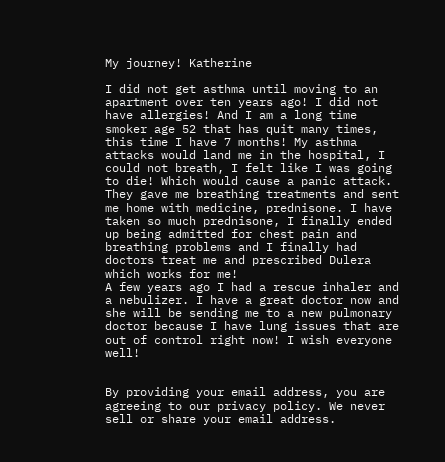My journey! Katherine

I did not get asthma until moving to an apartment over ten years ago! I did not have allergies! And I am a long time smoker age 52 that has quit many times, this time I have 7 months! My asthma attacks would land me in the hospital, I could not breath, I felt like I was going to die! Which would cause a panic attack. They gave me breathing treatments and sent me home with medicine, prednisone. I have taken so much prednisone, I finally ended up being admitted for chest pain and breathing problems and I finally had doctors treat me and prescribed Dulera which works for me!
A few years ago I had a rescue inhaler and a nebulizer. I have a great doctor now and she will be sending me to a new pulmonary doctor because I have lung issues that are out of control right now! I wish everyone well!


By providing your email address, you are agreeing to our privacy policy. We never sell or share your email address.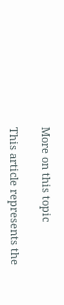More on this topic

This article represents the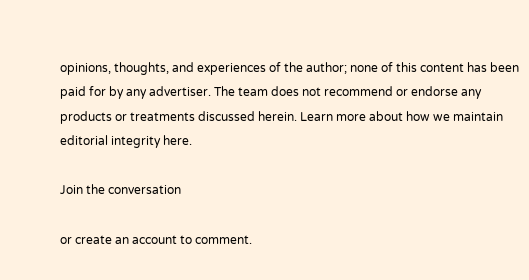opinions, thoughts, and experiences of the author; none of this content has been paid for by any advertiser. The team does not recommend or endorse any products or treatments discussed herein. Learn more about how we maintain editorial integrity here.

Join the conversation

or create an account to comment.